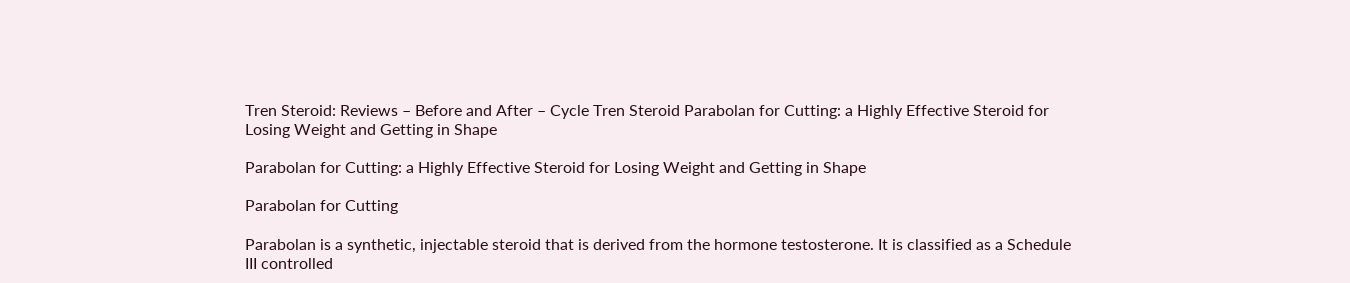Tren Steroid: Reviews – Before and After – Cycle Tren Steroid Parabolan for Cutting: a Highly Effective Steroid for Losing Weight and Getting in Shape

Parabolan for Cutting: a Highly Effective Steroid for Losing Weight and Getting in Shape

Parabolan for Cutting

Parabolan is a synthetic, injectable steroid that is derived from the hormone testosterone. It is classified as a Schedule III controlled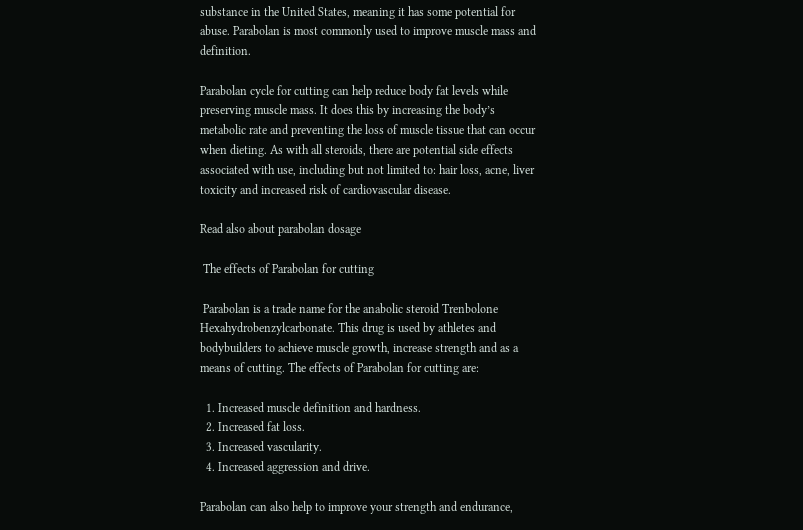substance in the United States, meaning it has some potential for abuse. Parabolan is most commonly used to improve muscle mass and definition.

Parabolan cycle for cutting can help reduce body fat levels while preserving muscle mass. It does this by increasing the body’s metabolic rate and preventing the loss of muscle tissue that can occur when dieting. As with all steroids, there are potential side effects associated with use, including but not limited to: hair loss, acne, liver toxicity and increased risk of cardiovascular disease.

Read also about parabolan dosage

 The effects of Parabolan for cutting

 Parabolan is a trade name for the anabolic steroid Trenbolone Hexahydrobenzylcarbonate. This drug is used by athletes and bodybuilders to achieve muscle growth, increase strength and as a means of cutting. The effects of Parabolan for cutting are:

  1. Increased muscle definition and hardness.
  2. Increased fat loss.
  3. Increased vascularity.
  4. Increased aggression and drive.

Parabolan can also help to improve your strength and endurance,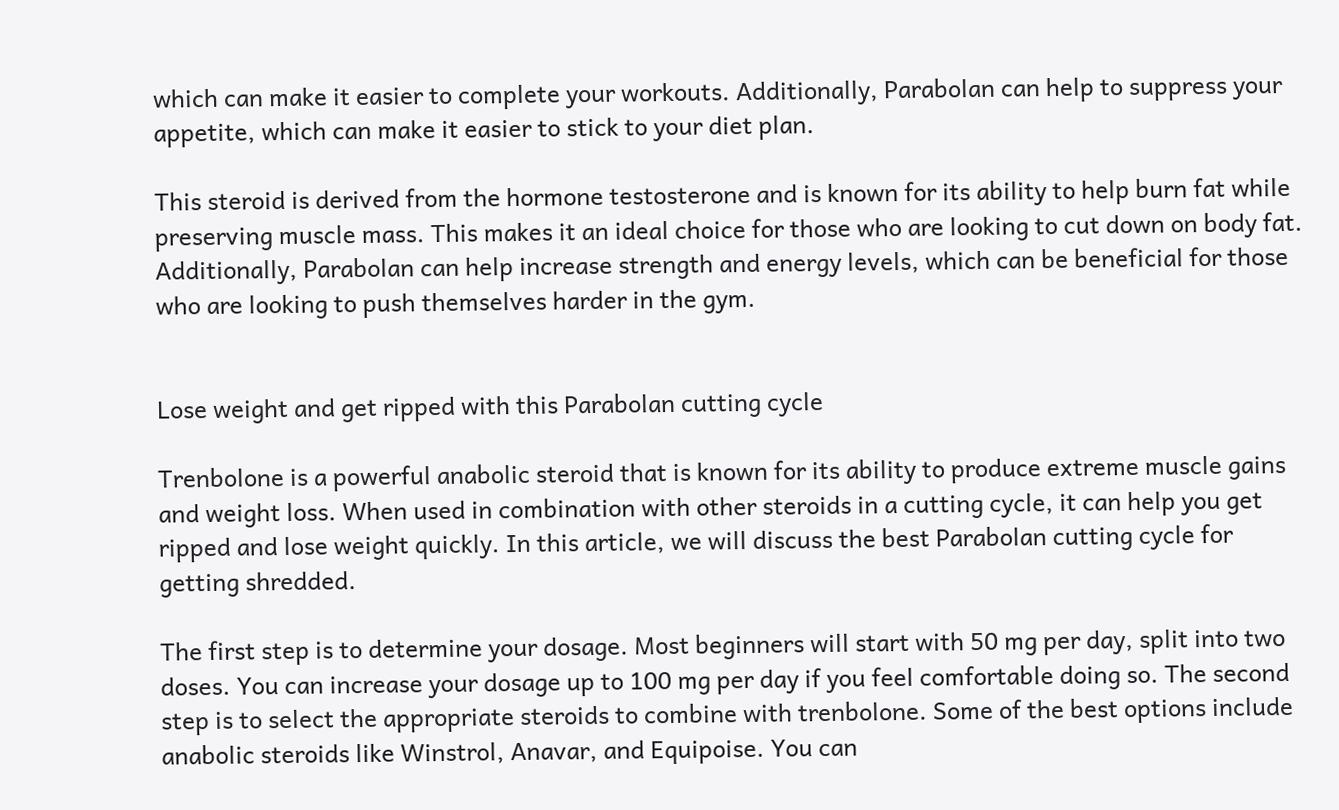which can make it easier to complete your workouts. Additionally, Parabolan can help to suppress your appetite, which can make it easier to stick to your diet plan.

This steroid is derived from the hormone testosterone and is known for its ability to help burn fat while preserving muscle mass. This makes it an ideal choice for those who are looking to cut down on body fat. Additionally, Parabolan can help increase strength and energy levels, which can be beneficial for those who are looking to push themselves harder in the gym.


Lose weight and get ripped with this Parabolan cutting cycle

Trenbolone is a powerful anabolic steroid that is known for its ability to produce extreme muscle gains and weight loss. When used in combination with other steroids in a cutting cycle, it can help you get ripped and lose weight quickly. In this article, we will discuss the best Parabolan cutting cycle for getting shredded.

The first step is to determine your dosage. Most beginners will start with 50 mg per day, split into two doses. You can increase your dosage up to 100 mg per day if you feel comfortable doing so. The second step is to select the appropriate steroids to combine with trenbolone. Some of the best options include anabolic steroids like Winstrol, Anavar, and Equipoise. You can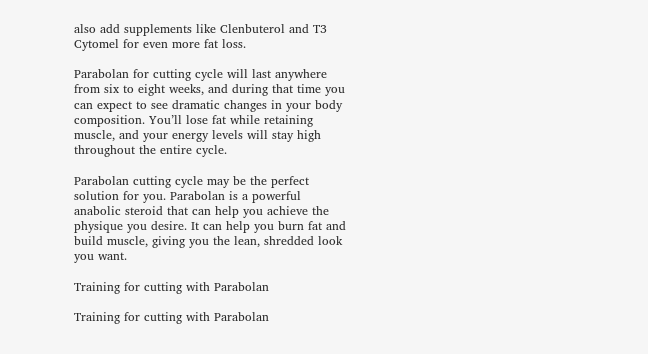also add supplements like Clenbuterol and T3 Cytomel for even more fat loss.

Parabolan for cutting cycle will last anywhere from six to eight weeks, and during that time you can expect to see dramatic changes in your body composition. You’ll lose fat while retaining muscle, and your energy levels will stay high throughout the entire cycle.

Parabolan cutting cycle may be the perfect solution for you. Parabolan is a powerful anabolic steroid that can help you achieve the physique you desire. It can help you burn fat and build muscle, giving you the lean, shredded look you want.

Training for cutting with Parabolan

Training for cutting with Parabolan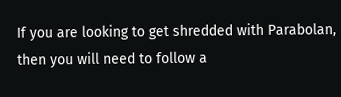If you are looking to get shredded with Parabolan, then you will need to follow a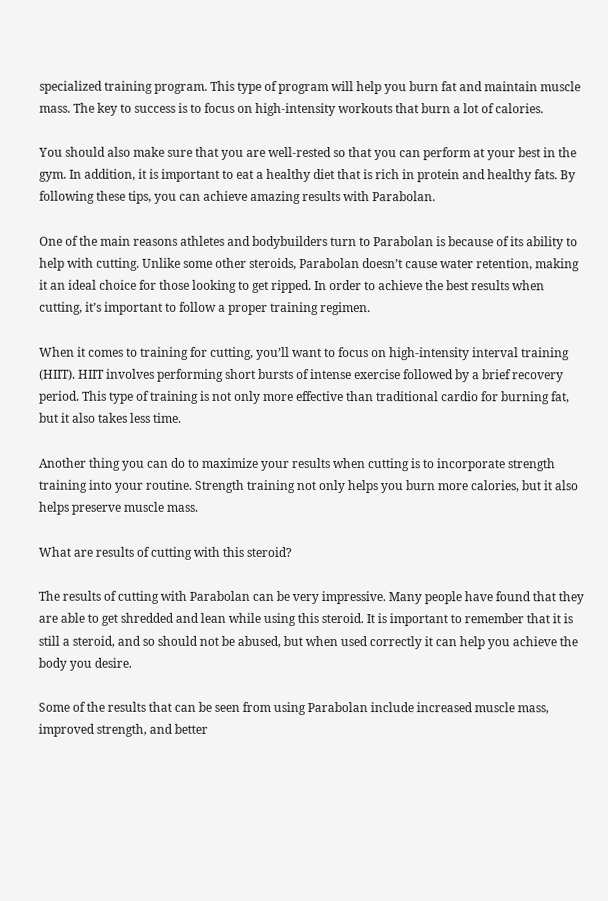specialized training program. This type of program will help you burn fat and maintain muscle mass. The key to success is to focus on high-intensity workouts that burn a lot of calories.

You should also make sure that you are well-rested so that you can perform at your best in the gym. In addition, it is important to eat a healthy diet that is rich in protein and healthy fats. By following these tips, you can achieve amazing results with Parabolan.

One of the main reasons athletes and bodybuilders turn to Parabolan is because of its ability to help with cutting. Unlike some other steroids, Parabolan doesn’t cause water retention, making it an ideal choice for those looking to get ripped. In order to achieve the best results when cutting, it’s important to follow a proper training regimen.

When it comes to training for cutting, you’ll want to focus on high-intensity interval training (HIIT). HIIT involves performing short bursts of intense exercise followed by a brief recovery period. This type of training is not only more effective than traditional cardio for burning fat, but it also takes less time.

Another thing you can do to maximize your results when cutting is to incorporate strength training into your routine. Strength training not only helps you burn more calories, but it also helps preserve muscle mass.

What are results of cutting with this steroid?

The results of cutting with Parabolan can be very impressive. Many people have found that they are able to get shredded and lean while using this steroid. It is important to remember that it is still a steroid, and so should not be abused, but when used correctly it can help you achieve the body you desire.

Some of the results that can be seen from using Parabolan include increased muscle mass, improved strength, and better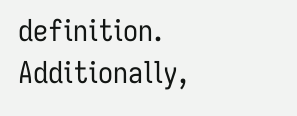definition. Additionally,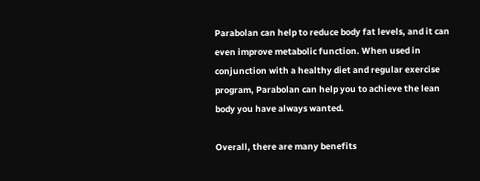Parabolan can help to reduce body fat levels, and it can even improve metabolic function. When used in conjunction with a healthy diet and regular exercise program, Parabolan can help you to achieve the lean body you have always wanted.

Overall, there are many benefits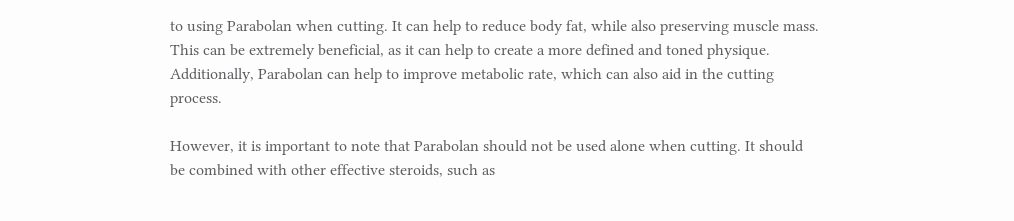to using Parabolan when cutting. It can help to reduce body fat, while also preserving muscle mass. This can be extremely beneficial, as it can help to create a more defined and toned physique. Additionally, Parabolan can help to improve metabolic rate, which can also aid in the cutting process.

However, it is important to note that Parabolan should not be used alone when cutting. It should be combined with other effective steroids, such as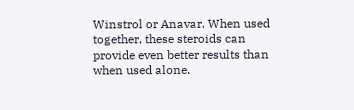Winstrol or Anavar. When used together, these steroids can provide even better results than when used alone.